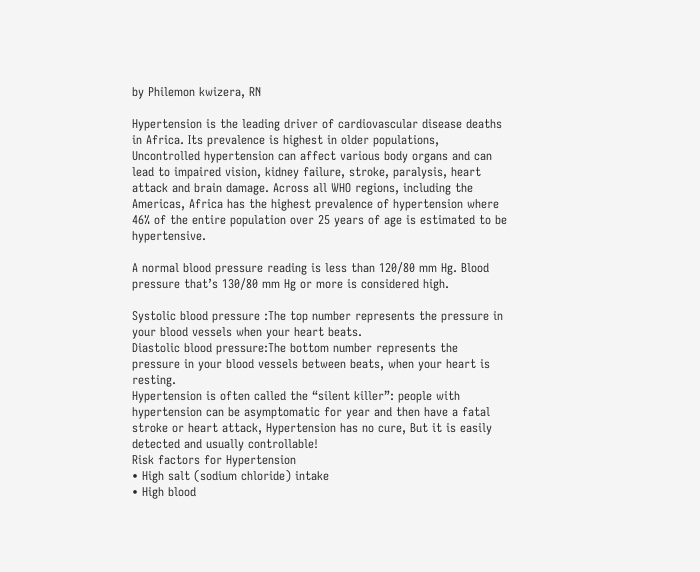by Philemon kwizera, RN

Hypertension is the leading driver of cardiovascular disease deaths in Africa. Its prevalence is highest in older populations, Uncontrolled hypertension can affect various body organs and can lead to impaired vision, kidney failure, stroke, paralysis, heart attack and brain damage. Across all WHO regions, including the Americas, Africa has the highest prevalence of hypertension where 46% of the entire population over 25 years of age is estimated to be hypertensive.

A normal blood pressure reading is less than 120/80 mm Hg. Blood pressure that’s 130/80 mm Hg or more is considered high.

Systolic blood pressure :The top number represents the pressure in your blood vessels when your heart beats.
Diastolic blood pressure:The bottom number represents the pressure in your blood vessels between beats, when your heart is resting.
Hypertension is often called the “silent killer”: people with hypertension can be asymptomatic for year and then have a fatal stroke or heart attack, Hypertension has no cure, But it is easily detected and usually controllable!
Risk factors for Hypertension
• High salt (sodium chloride) intake
• High blood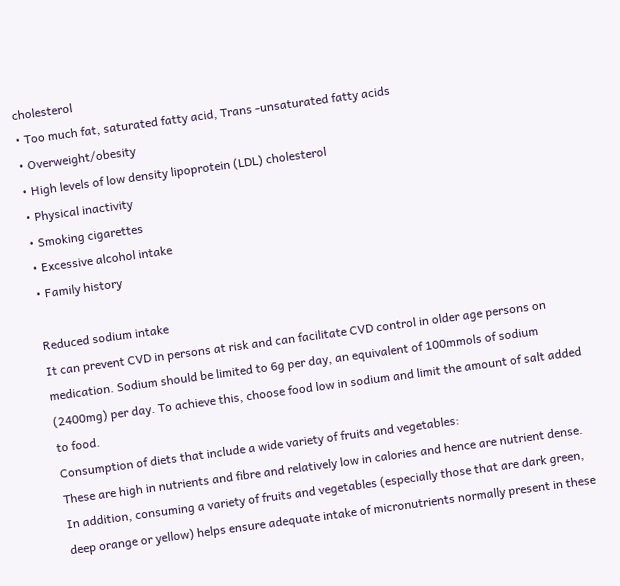cholesterol
• Too much fat, saturated fatty acid, Trans -unsaturated fatty acids
• Overweight/obesity
• High levels of low density lipoprotein (LDL) cholesterol
• Physical inactivity
• Smoking cigarettes
• Excessive alcohol intake
• Family history

Reduced sodium intake
It can prevent CVD in persons at risk and can facilitate CVD control in older age persons on medication. Sodium should be limited to 6g per day, an equivalent of 100mmols of sodium (2400mg) per day. To achieve this, choose food low in sodium and limit the amount of salt added to food.
Consumption of diets that include a wide variety of fruits and vegetables:
These are high in nutrients and fibre and relatively low in calories and hence are nutrient dense. In addition, consuming a variety of fruits and vegetables (especially those that are dark green, deep orange or yellow) helps ensure adequate intake of micronutrients normally present in these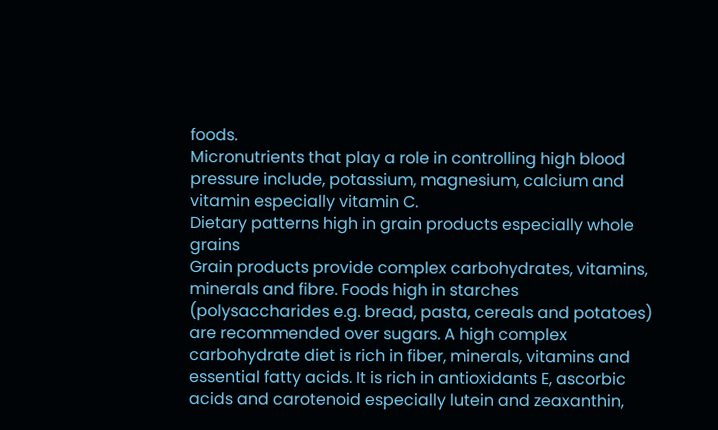foods.
Micronutrients that play a role in controlling high blood pressure include, potassium, magnesium, calcium and vitamin especially vitamin C.
Dietary patterns high in grain products especially whole grains
Grain products provide complex carbohydrates, vitamins, minerals and fibre. Foods high in starches (polysaccharides e.g. bread, pasta, cereals and potatoes) are recommended over sugars. A high complex carbohydrate diet is rich in fiber, minerals, vitamins and essential fatty acids. It is rich in antioxidants E, ascorbic acids and carotenoid especially lutein and zeaxanthin,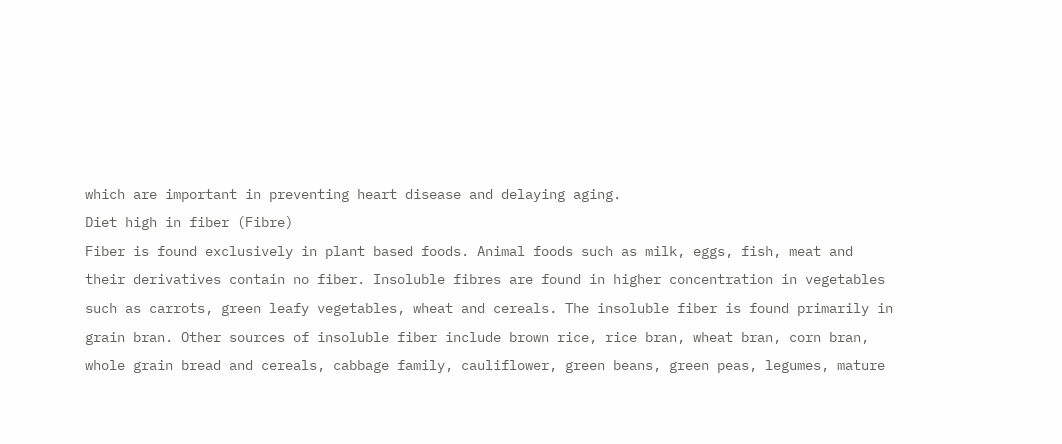which are important in preventing heart disease and delaying aging.
Diet high in fiber (Fibre)
Fiber is found exclusively in plant based foods. Animal foods such as milk, eggs, fish, meat and their derivatives contain no fiber. Insoluble fibres are found in higher concentration in vegetables such as carrots, green leafy vegetables, wheat and cereals. The insoluble fiber is found primarily in grain bran. Other sources of insoluble fiber include brown rice, rice bran, wheat bran, corn bran,
whole grain bread and cereals, cabbage family, cauliflower, green beans, green peas, legumes, mature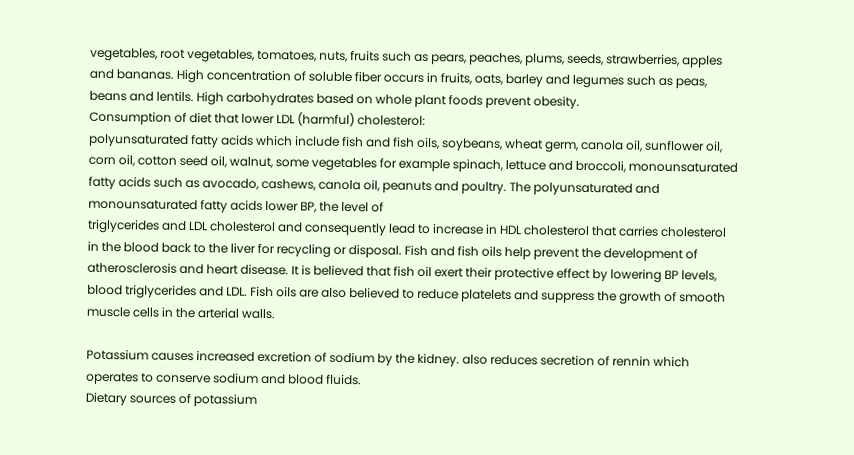vegetables, root vegetables, tomatoes, nuts, fruits such as pears, peaches, plums, seeds, strawberries, apples and bananas. High concentration of soluble fiber occurs in fruits, oats, barley and legumes such as peas, beans and lentils. High carbohydrates based on whole plant foods prevent obesity.
Consumption of diet that lower LDL (harmful) cholesterol:
polyunsaturated fatty acids which include fish and fish oils, soybeans, wheat germ, canola oil, sunflower oil, corn oil, cotton seed oil, walnut, some vegetables for example spinach, lettuce and broccoli, monounsaturated fatty acids such as avocado, cashews, canola oil, peanuts and poultry. The polyunsaturated and monounsaturated fatty acids lower BP, the level of
triglycerides and LDL cholesterol and consequently lead to increase in HDL cholesterol that carries cholesterol in the blood back to the liver for recycling or disposal. Fish and fish oils help prevent the development of atherosclerosis and heart disease. It is believed that fish oil exert their protective effect by lowering BP levels, blood triglycerides and LDL. Fish oils are also believed to reduce platelets and suppress the growth of smooth muscle cells in the arterial walls.

Potassium causes increased excretion of sodium by the kidney. also reduces secretion of rennin which operates to conserve sodium and blood fluids.
Dietary sources of potassium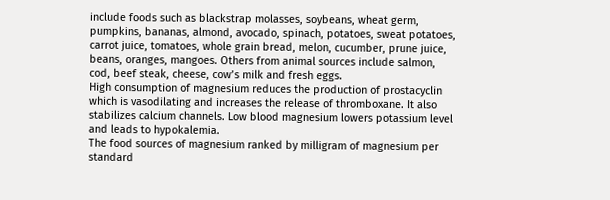include foods such as blackstrap molasses, soybeans, wheat germ, pumpkins, bananas, almond, avocado, spinach, potatoes, sweat potatoes, carrot juice, tomatoes, whole grain bread, melon, cucumber, prune juice, beans, oranges, mangoes. Others from animal sources include salmon, cod, beef steak, cheese, cow’s milk and fresh eggs.
High consumption of magnesium reduces the production of prostacyclin which is vasodilating and increases the release of thromboxane. It also stabilizes calcium channels. Low blood magnesium lowers potassium level and leads to hypokalemia.
The food sources of magnesium ranked by milligram of magnesium per standard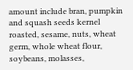amount include bran, pumpkin and squash seeds kernel roasted, sesame, nuts, wheat germ, whole wheat flour, soybeans, molasses,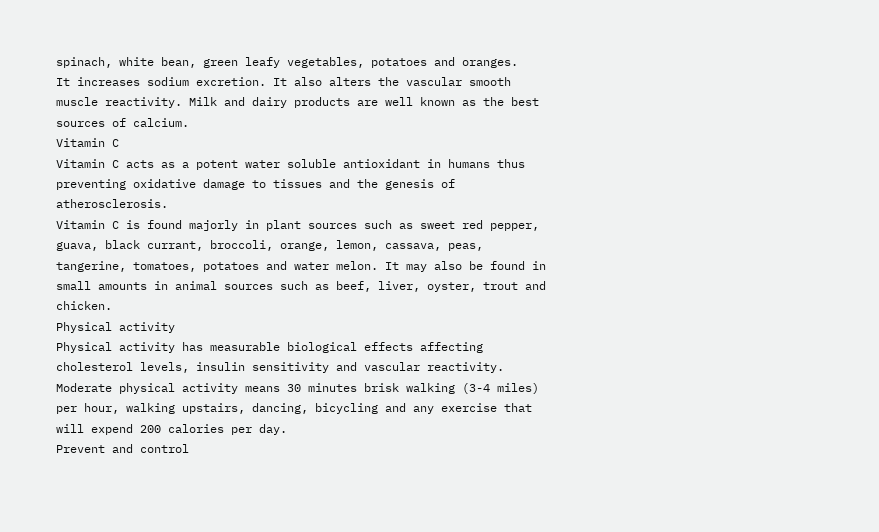spinach, white bean, green leafy vegetables, potatoes and oranges.
It increases sodium excretion. It also alters the vascular smooth muscle reactivity. Milk and dairy products are well known as the best sources of calcium.
Vitamin C
Vitamin C acts as a potent water soluble antioxidant in humans thus preventing oxidative damage to tissues and the genesis of atherosclerosis.
Vitamin C is found majorly in plant sources such as sweet red pepper, guava, black currant, broccoli, orange, lemon, cassava, peas, tangerine, tomatoes, potatoes and water melon. It may also be found in small amounts in animal sources such as beef, liver, oyster, trout and chicken.
Physical activity
Physical activity has measurable biological effects affecting cholesterol levels, insulin sensitivity and vascular reactivity. Moderate physical activity means 30 minutes brisk walking (3-4 miles) per hour, walking upstairs, dancing, bicycling and any exercise that will expend 200 calories per day.
Prevent and control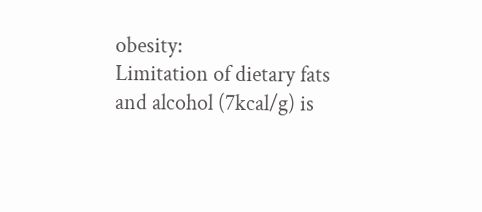obesity:
Limitation of dietary fats and alcohol (7kcal/g) is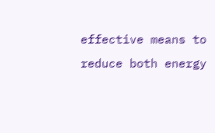effective means to reduce both energy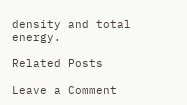density and total energy.

Related Posts

Leave a Comment